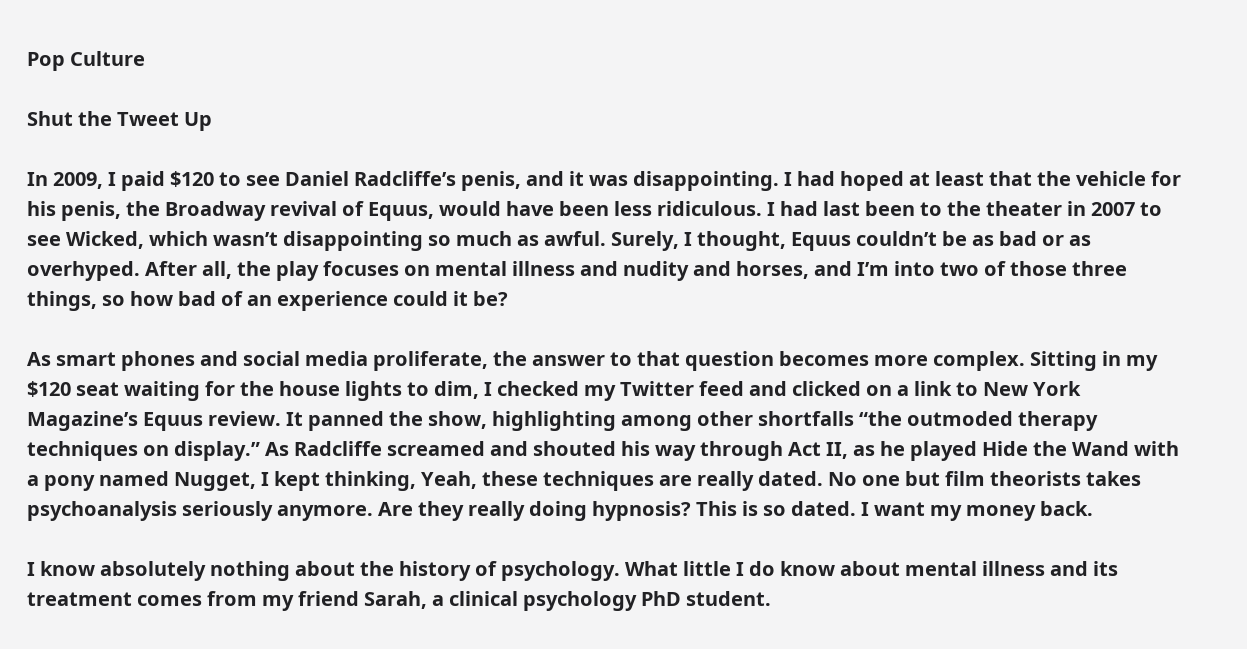Pop Culture

Shut the Tweet Up

In 2009, I paid $120 to see Daniel Radcliffe’s penis, and it was disappointing. I had hoped at least that the vehicle for his penis, the Broadway revival of Equus, would have been less ridiculous. I had last been to the theater in 2007 to see Wicked, which wasn’t disappointing so much as awful. Surely, I thought, Equus couldn’t be as bad or as overhyped. After all, the play focuses on mental illness and nudity and horses, and I’m into two of those three things, so how bad of an experience could it be?

As smart phones and social media proliferate, the answer to that question becomes more complex. Sitting in my $120 seat waiting for the house lights to dim, I checked my Twitter feed and clicked on a link to New York Magazine’s Equus review. It panned the show, highlighting among other shortfalls “the outmoded therapy techniques on display.” As Radcliffe screamed and shouted his way through Act II, as he played Hide the Wand with a pony named Nugget, I kept thinking, Yeah, these techniques are really dated. No one but film theorists takes psychoanalysis seriously anymore. Are they really doing hypnosis? This is so dated. I want my money back.

I know absolutely nothing about the history of psychology. What little I do know about mental illness and its treatment comes from my friend Sarah, a clinical psychology PhD student.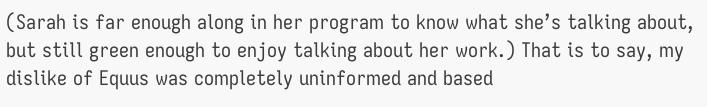(Sarah is far enough along in her program to know what she’s talking about, but still green enough to enjoy talking about her work.) That is to say, my dislike of Equus was completely uninformed and based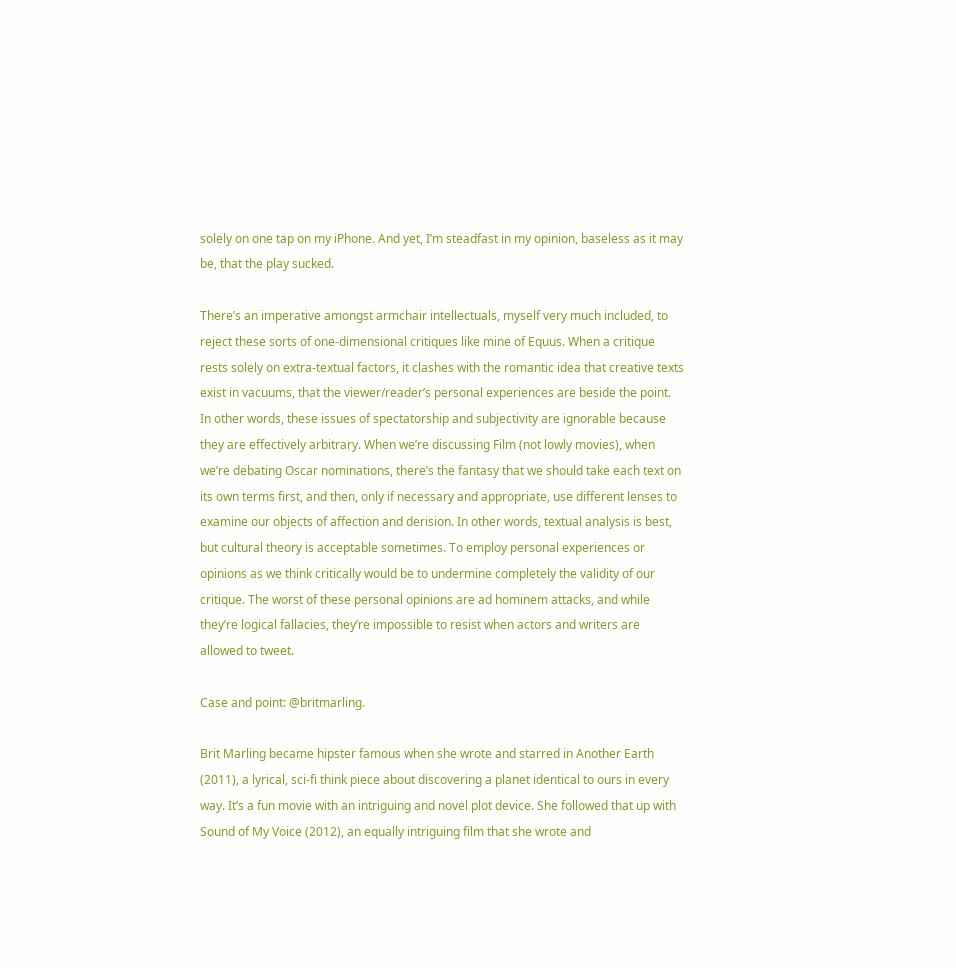solely on one tap on my iPhone. And yet, I’m steadfast in my opinion, baseless as it may be, that the play sucked.

There’s an imperative amongst armchair intellectuals, myself very much included, to reject these sorts of one-dimensional critiques like mine of Equus. When a critique rests solely on extra-textual factors, it clashes with the romantic idea that creative texts exist in vacuums, that the viewer/reader’s personal experiences are beside the point. In other words, these issues of spectatorship and subjectivity are ignorable because they are effectively arbitrary. When we’re discussing Film (not lowly movies), when we’re debating Oscar nominations, there’s the fantasy that we should take each text on its own terms first, and then, only if necessary and appropriate, use different lenses to examine our objects of affection and derision. In other words, textual analysis is best, but cultural theory is acceptable sometimes. To employ personal experiences or opinions as we think critically would be to undermine completely the validity of our critique. The worst of these personal opinions are ad hominem attacks, and while they’re logical fallacies, they’re impossible to resist when actors and writers are allowed to tweet.

Case and point: @britmarling.

Brit Marling became hipster famous when she wrote and starred in Another Earth (2011), a lyrical, sci-fi think piece about discovering a planet identical to ours in every way. It’s a fun movie with an intriguing and novel plot device. She followed that up with Sound of My Voice (2012), an equally intriguing film that she wrote and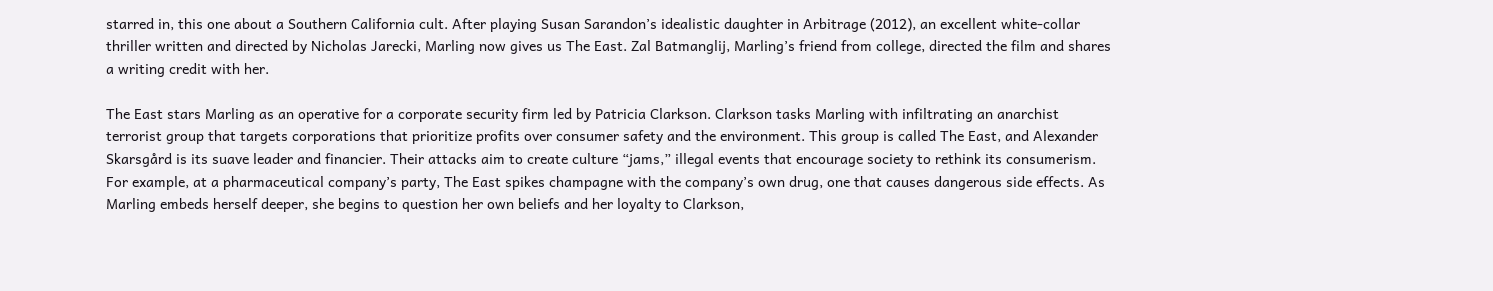starred in, this one about a Southern California cult. After playing Susan Sarandon’s idealistic daughter in Arbitrage (2012), an excellent white-collar thriller written and directed by Nicholas Jarecki, Marling now gives us The East. Zal Batmanglij, Marling’s friend from college, directed the film and shares a writing credit with her.

The East stars Marling as an operative for a corporate security firm led by Patricia Clarkson. Clarkson tasks Marling with infiltrating an anarchist terrorist group that targets corporations that prioritize profits over consumer safety and the environment. This group is called The East, and Alexander Skarsgård is its suave leader and financier. Their attacks aim to create culture “jams,” illegal events that encourage society to rethink its consumerism. For example, at a pharmaceutical company’s party, The East spikes champagne with the company’s own drug, one that causes dangerous side effects. As Marling embeds herself deeper, she begins to question her own beliefs and her loyalty to Clarkson,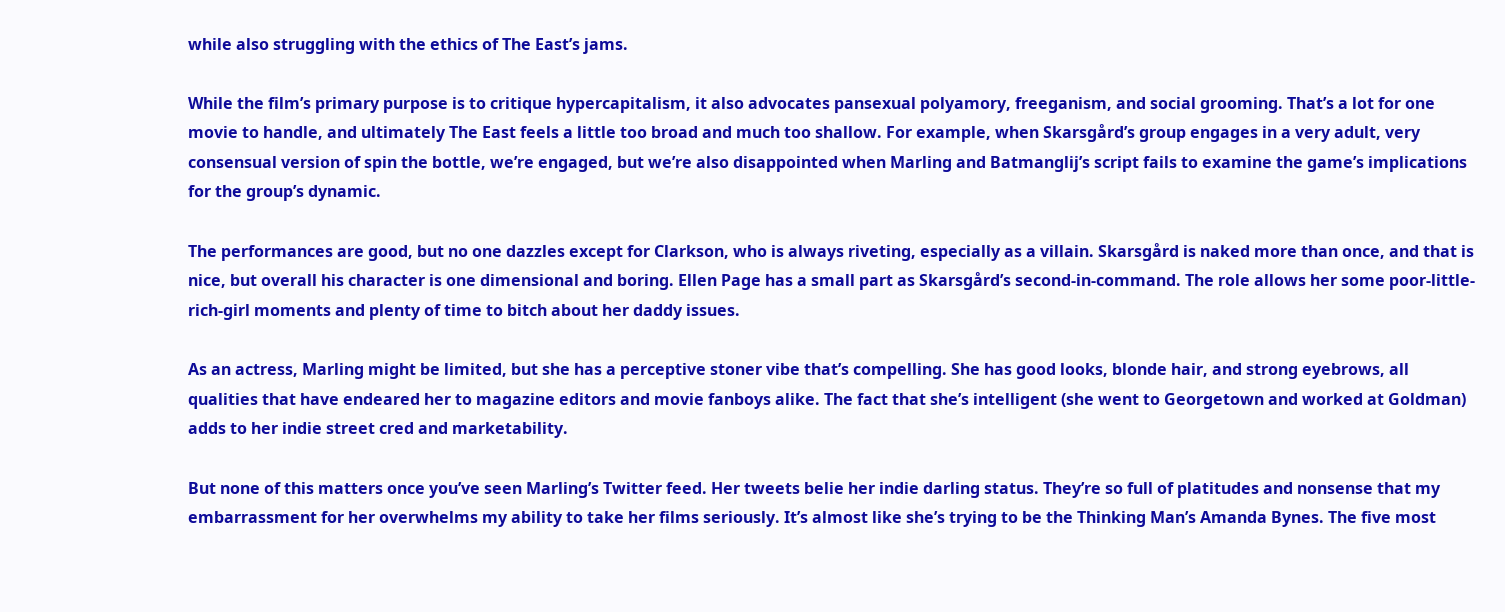while also struggling with the ethics of The East’s jams.

While the film’s primary purpose is to critique hypercapitalism, it also advocates pansexual polyamory, freeganism, and social grooming. That’s a lot for one movie to handle, and ultimately The East feels a little too broad and much too shallow. For example, when Skarsgård’s group engages in a very adult, very consensual version of spin the bottle, we’re engaged, but we’re also disappointed when Marling and Batmanglij’s script fails to examine the game’s implications for the group’s dynamic.

The performances are good, but no one dazzles except for Clarkson, who is always riveting, especially as a villain. Skarsgård is naked more than once, and that is nice, but overall his character is one dimensional and boring. Ellen Page has a small part as Skarsgård’s second-in-command. The role allows her some poor-little-rich-girl moments and plenty of time to bitch about her daddy issues.

As an actress, Marling might be limited, but she has a perceptive stoner vibe that’s compelling. She has good looks, blonde hair, and strong eyebrows, all qualities that have endeared her to magazine editors and movie fanboys alike. The fact that she’s intelligent (she went to Georgetown and worked at Goldman) adds to her indie street cred and marketability.

But none of this matters once you’ve seen Marling’s Twitter feed. Her tweets belie her indie darling status. They’re so full of platitudes and nonsense that my embarrassment for her overwhelms my ability to take her films seriously. It’s almost like she’s trying to be the Thinking Man’s Amanda Bynes. The five most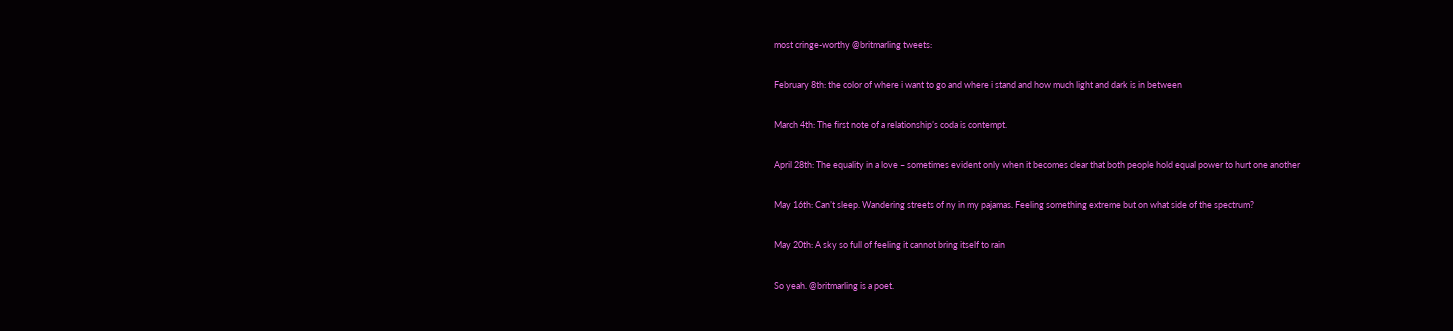most cringe-worthy @britmarling tweets:

February 8th: the color of where i want to go and where i stand and how much light and dark is in between

March 4th: The first note of a relationship’s coda is contempt.

April 28th: The equality in a love – sometimes evident only when it becomes clear that both people hold equal power to hurt one another

May 16th: Can’t sleep. Wandering streets of ny in my pajamas. Feeling something extreme but on what side of the spectrum?

May 20th: A sky so full of feeling it cannot bring itself to rain

So yeah. @britmarling is a poet.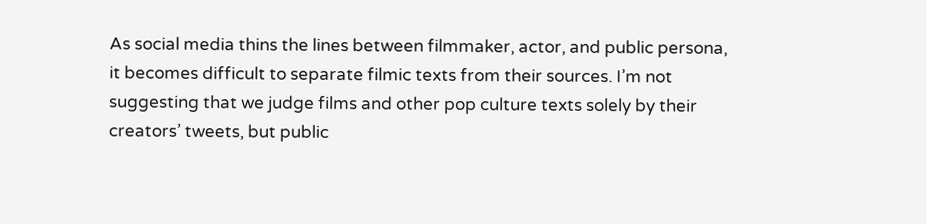As social media thins the lines between filmmaker, actor, and public persona, it becomes difficult to separate filmic texts from their sources. I’m not suggesting that we judge films and other pop culture texts solely by their creators’ tweets, but public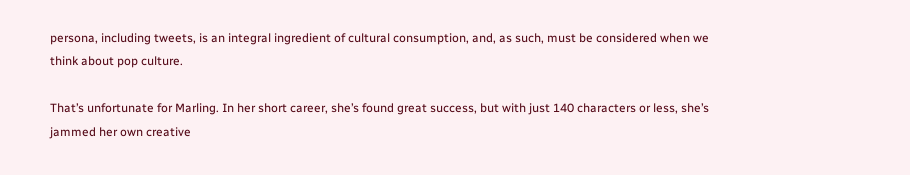persona, including tweets, is an integral ingredient of cultural consumption, and, as such, must be considered when we think about pop culture.

That’s unfortunate for Marling. In her short career, she’s found great success, but with just 140 characters or less, she’s jammed her own creative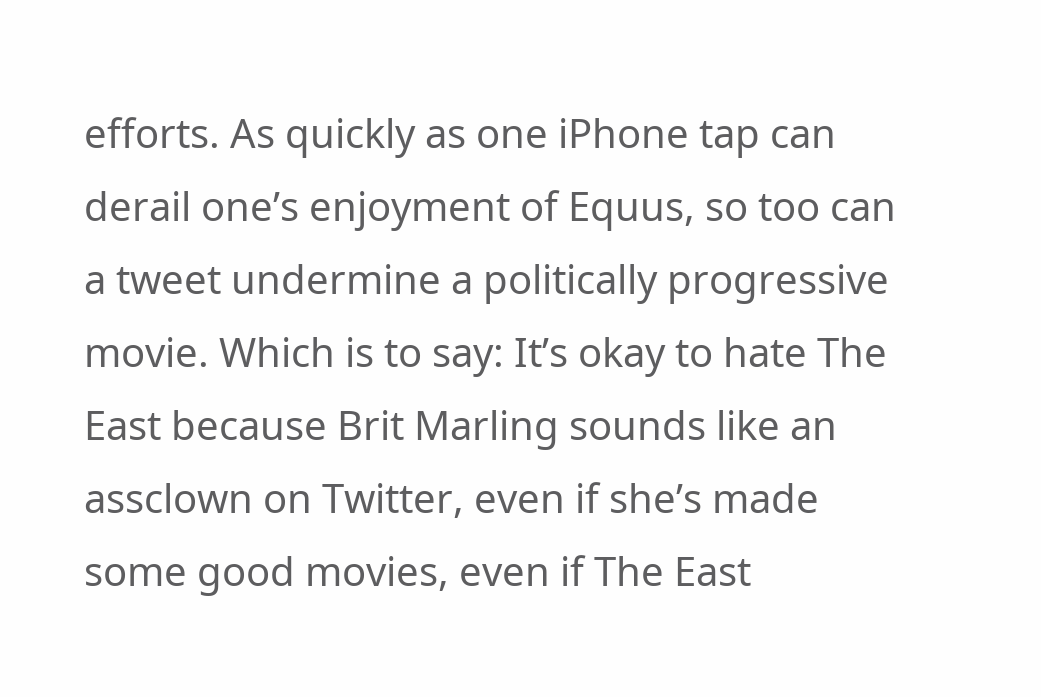efforts. As quickly as one iPhone tap can derail one’s enjoyment of Equus, so too can a tweet undermine a politically progressive movie. Which is to say: It’s okay to hate The East because Brit Marling sounds like an assclown on Twitter, even if she’s made some good movies, even if The East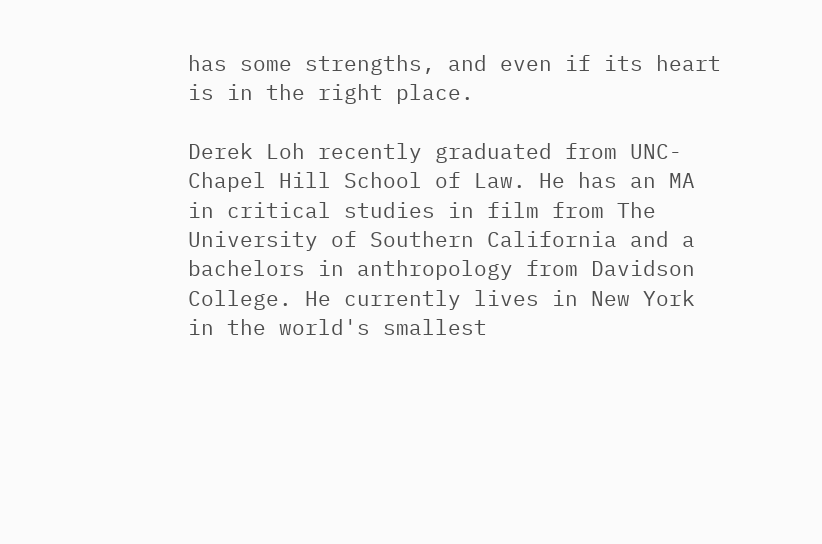has some strengths, and even if its heart is in the right place.

Derek Loh recently graduated from UNC-Chapel Hill School of Law. He has an MA in critical studies in film from The University of Southern California and a bachelors in anthropology from Davidson College. He currently lives in New York in the world's smallest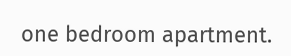one bedroom apartment.